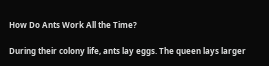How Do Ants Work All the Time?

During their colony life, ants lay eggs. The queen lays larger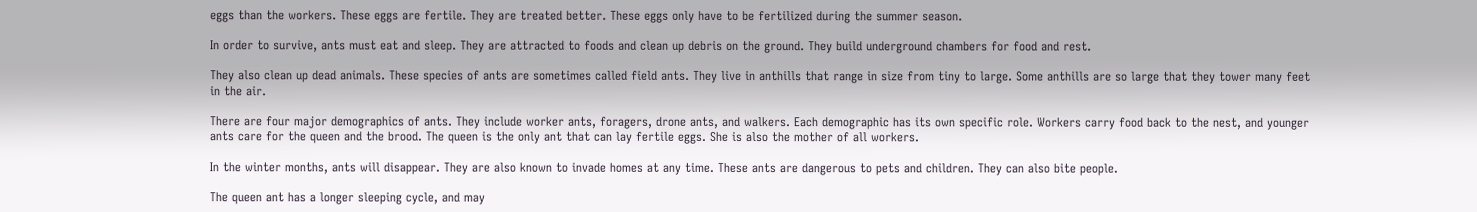eggs than the workers. These eggs are fertile. They are treated better. These eggs only have to be fertilized during the summer season.

In order to survive, ants must eat and sleep. They are attracted to foods and clean up debris on the ground. They build underground chambers for food and rest.

They also clean up dead animals. These species of ants are sometimes called field ants. They live in anthills that range in size from tiny to large. Some anthills are so large that they tower many feet in the air.

There are four major demographics of ants. They include worker ants, foragers, drone ants, and walkers. Each demographic has its own specific role. Workers carry food back to the nest, and younger ants care for the queen and the brood. The queen is the only ant that can lay fertile eggs. She is also the mother of all workers.

In the winter months, ants will disappear. They are also known to invade homes at any time. These ants are dangerous to pets and children. They can also bite people.

The queen ant has a longer sleeping cycle, and may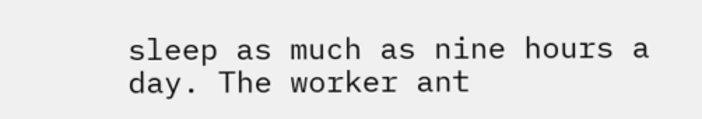sleep as much as nine hours a day. The worker ant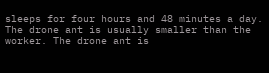sleeps for four hours and 48 minutes a day. The drone ant is usually smaller than the worker. The drone ant is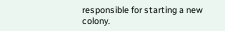responsible for starting a new colony.